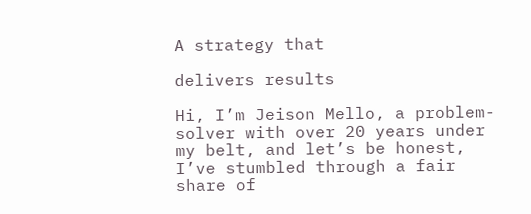A strategy that

delivers results

Hi, I’m Jeison Mello, a problem-solver with over 20 years under my belt, and let’s be honest, I’ve stumbled through a fair share of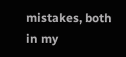mistakes, both in my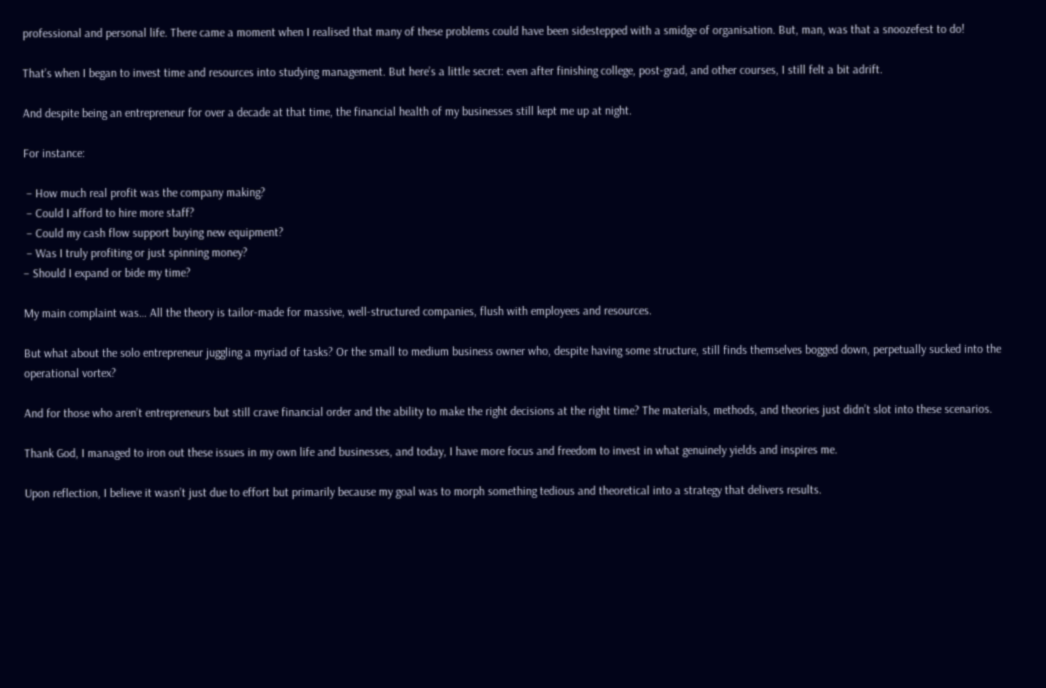professional and personal life. There came a moment when I realised that many of these problems could have been sidestepped with a smidge of organisation. But, man, was that a snoozefest to do!

That’s when I began to invest time and resources into studying management. But here’s a little secret: even after finishing college, post-grad, and other courses, I still felt a bit adrift.

And despite being an entrepreneur for over a decade at that time, the financial health of my businesses still kept me up at night.

For instance:

 – How much real profit was the company making?
 – Could I afford to hire more staff?
 – Could my cash flow support buying new equipment?
 – Was I truly profiting or just spinning money?
– Should I expand or bide my time?

My main complaint was… All the theory is tailor-made for massive, well-structured companies, flush with employees and resources.

But what about the solo entrepreneur juggling a myriad of tasks? Or the small to medium business owner who, despite having some structure, still finds themselves bogged down, perpetually sucked into the operational vortex?

And for those who aren’t entrepreneurs but still crave financial order and the ability to make the right decisions at the right time? The materials, methods, and theories just didn’t slot into these scenarios.

Thank God, I managed to iron out these issues in my own life and businesses, and today, I have more focus and freedom to invest in what genuinely yields and inspires me.

Upon reflection, I believe it wasn’t just due to effort but primarily because my goal was to morph something tedious and theoretical into a strategy that delivers results.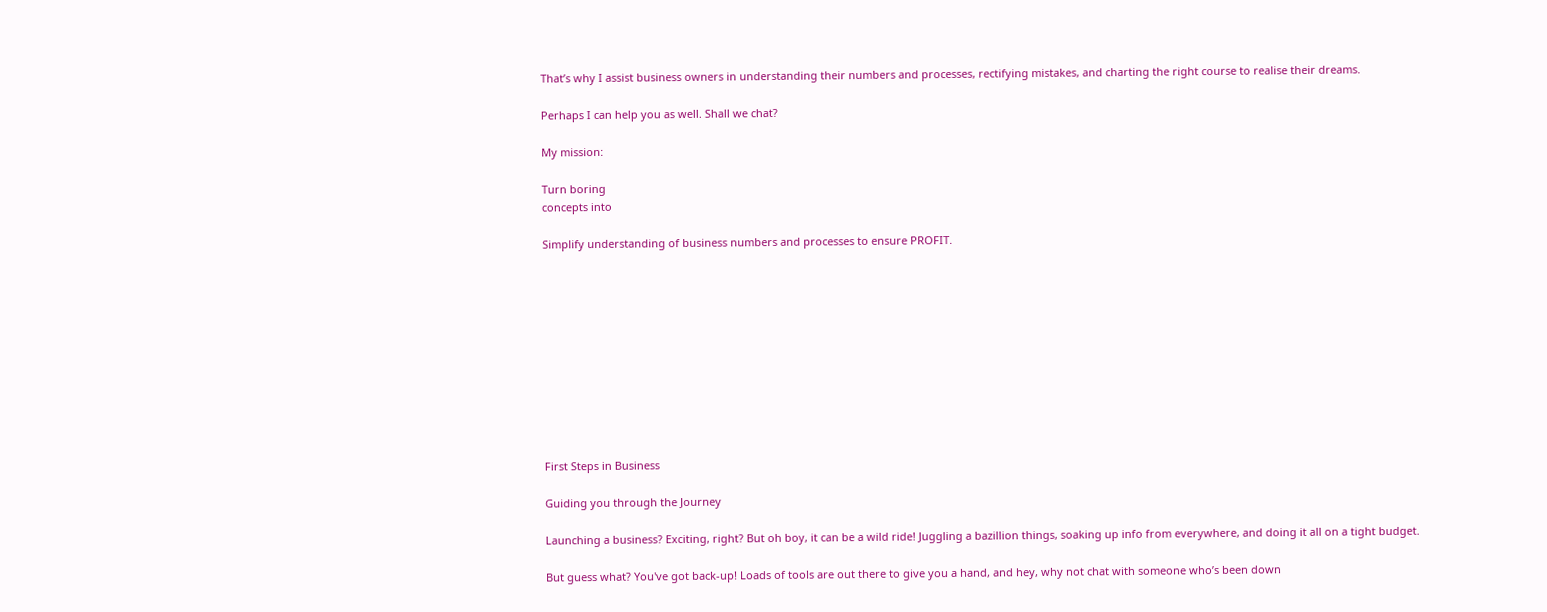That’s why I assist business owners in understanding their numbers and processes, rectifying mistakes, and charting the right course to realise their dreams.

Perhaps I can help you as well. Shall we chat?

My mission:

Turn boring
concepts into

Simplify understanding of business numbers and processes to ensure PROFIT.











First Steps in Business

Guiding you through the Journey

Launching a business? Exciting, right? But oh boy, it can be a wild ride! Juggling a bazillion things, soaking up info from everywhere, and doing it all on a tight budget.

But guess what? You've got back-up! Loads of tools are out there to give you a hand, and hey, why not chat with someone who’s been down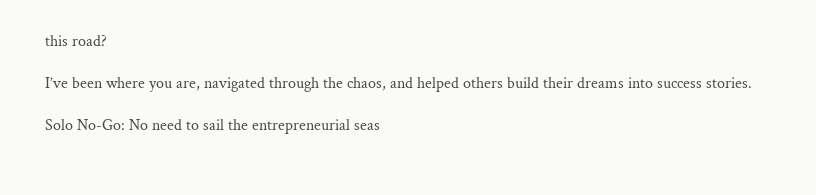this road?

I’ve been where you are, navigated through the chaos, and helped others build their dreams into success stories.

Solo No-Go: No need to sail the entrepreneurial seas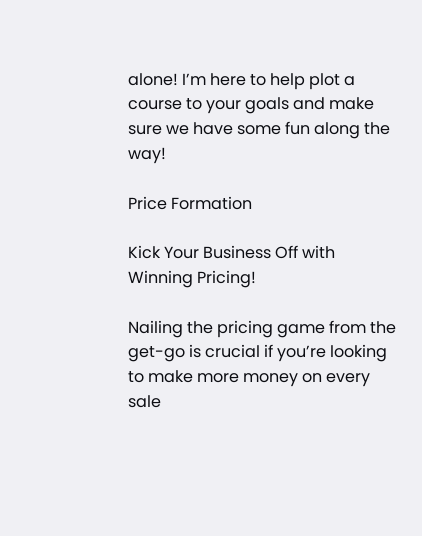alone! I’m here to help plot a course to your goals and make sure we have some fun along the way!

Price Formation

Kick Your Business Off with Winning Pricing!

Nailing the pricing game from the get-go is crucial if you’re looking to make more money on every sale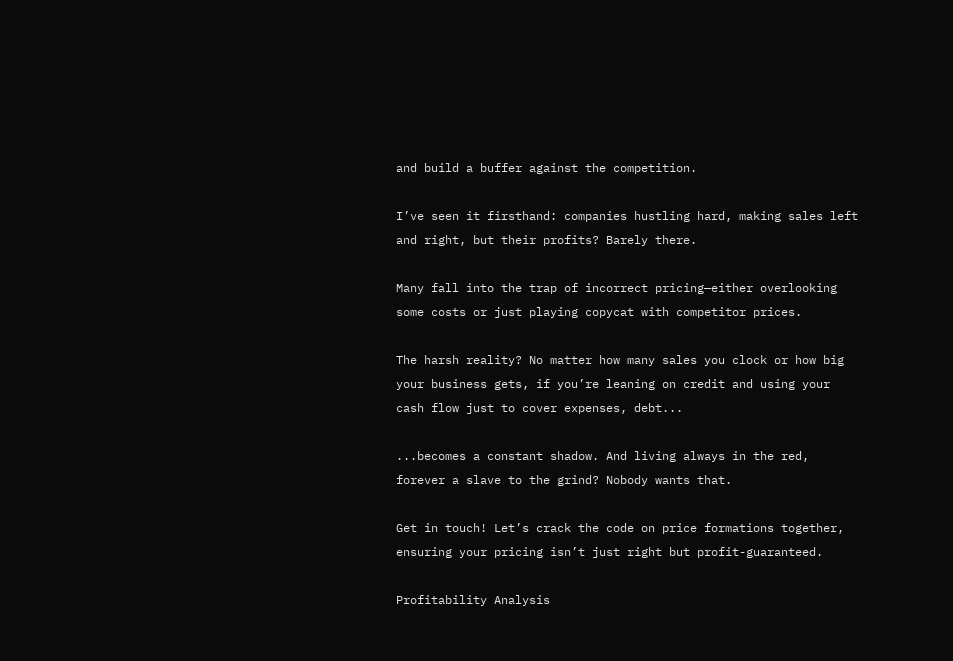and build a buffer against the competition.

I’ve seen it firsthand: companies hustling hard, making sales left and right, but their profits? Barely there.

Many fall into the trap of incorrect pricing—either overlooking some costs or just playing copycat with competitor prices.

The harsh reality? No matter how many sales you clock or how big your business gets, if you’re leaning on credit and using your cash flow just to cover expenses, debt...

...becomes a constant shadow. And living always in the red, forever a slave to the grind? Nobody wants that.

Get in touch! Let’s crack the code on price formations together, ensuring your pricing isn’t just right but profit-guaranteed.

Profitability Analysis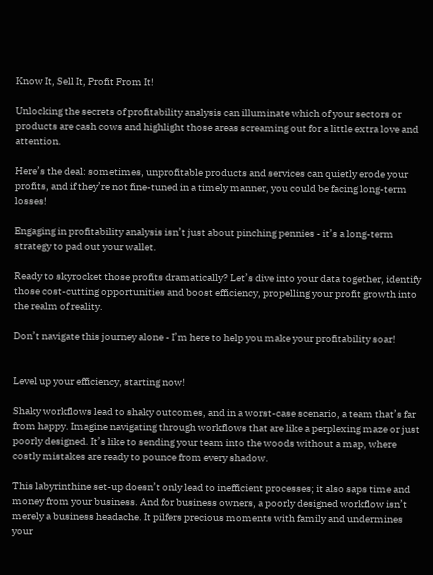Know It, Sell It, Profit From It!

Unlocking the secrets of profitability analysis can illuminate which of your sectors or products are cash cows and highlight those areas screaming out for a little extra love and attention.

Here’s the deal: sometimes, unprofitable products and services can quietly erode your profits, and if they’re not fine-tuned in a timely manner, you could be facing long-term losses!

Engaging in profitability analysis isn’t just about pinching pennies - it’s a long-term strategy to pad out your wallet.

Ready to skyrocket those profits dramatically? Let’s dive into your data together, identify those cost-cutting opportunities and boost efficiency, propelling your profit growth into the realm of reality.

Don’t navigate this journey alone - I’m here to help you make your profitability soar!


Level up your efficiency, starting now!

Shaky workflows lead to shaky outcomes, and in a worst-case scenario, a team that’s far from happy. Imagine navigating through workflows that are like a perplexing maze or just poorly designed. It’s like to sending your team into the woods without a map, where costly mistakes are ready to pounce from every shadow.

This labyrinthine set-up doesn’t only lead to inefficient processes; it also saps time and money from your business. And for business owners, a poorly designed workflow isn’t merely a business headache. It pilfers precious moments with family and undermines your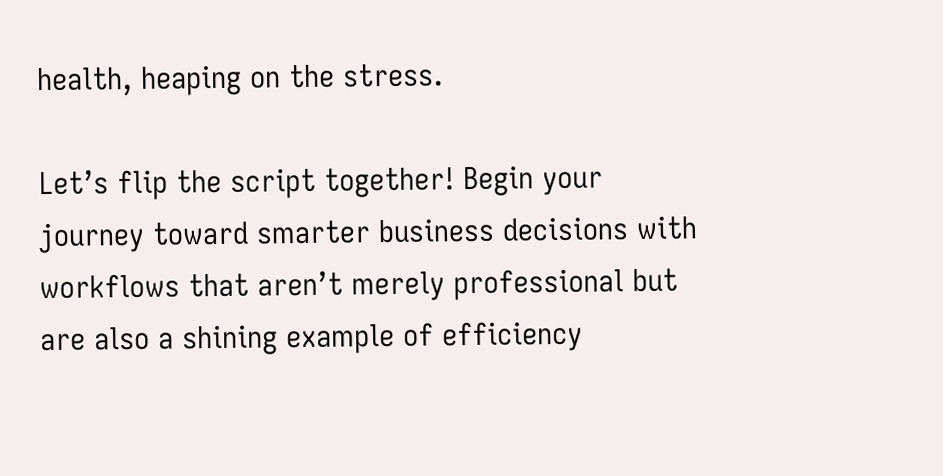health, heaping on the stress.

Let’s flip the script together! Begin your journey toward smarter business decisions with workflows that aren’t merely professional but are also a shining example of efficiency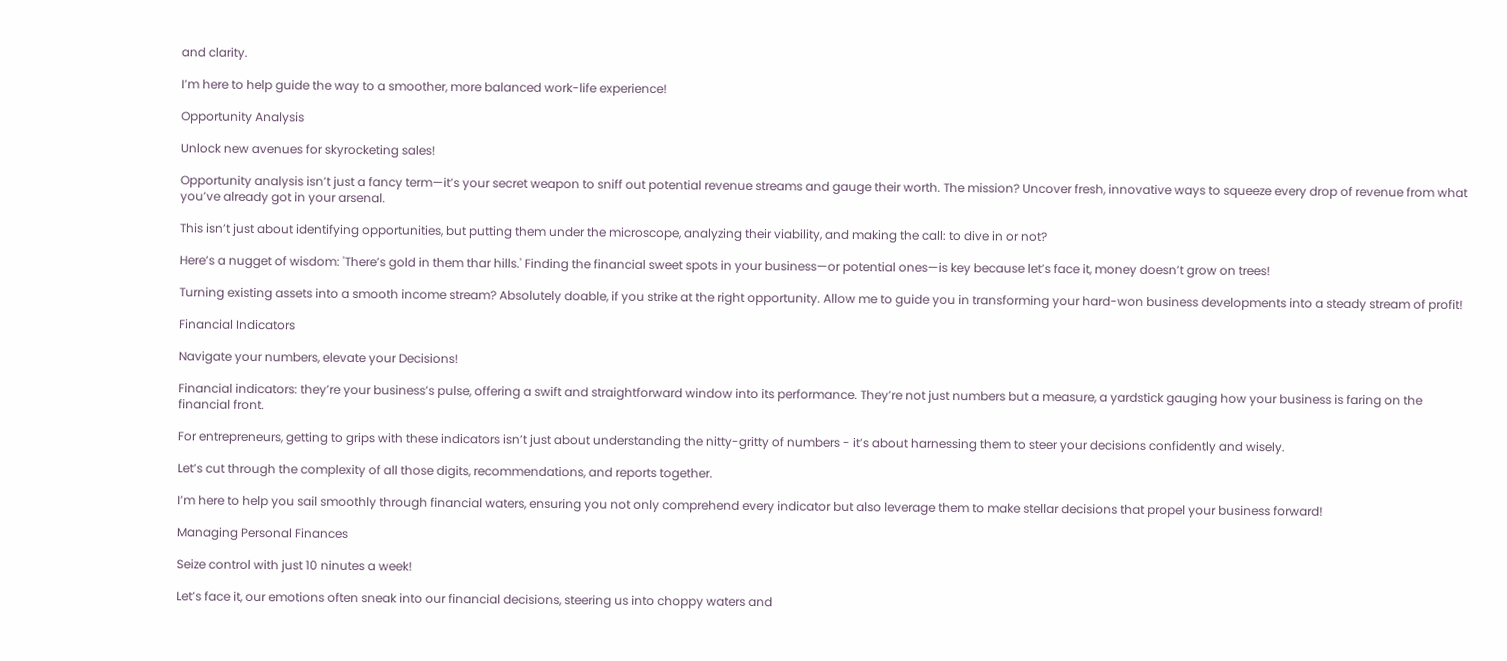and clarity.

I’m here to help guide the way to a smoother, more balanced work-life experience!

Opportunity Analysis

Unlock new avenues for skyrocketing sales!

Opportunity analysis isn’t just a fancy term—it’s your secret weapon to sniff out potential revenue streams and gauge their worth. The mission? Uncover fresh, innovative ways to squeeze every drop of revenue from what you’ve already got in your arsenal.

This isn’t just about identifying opportunities, but putting them under the microscope, analyzing their viability, and making the call: to dive in or not?

Here’s a nugget of wisdom: 'There’s gold in them thar hills.' Finding the financial sweet spots in your business—or potential ones—is key because let’s face it, money doesn’t grow on trees!

Turning existing assets into a smooth income stream? Absolutely doable, if you strike at the right opportunity. Allow me to guide you in transforming your hard-won business developments into a steady stream of profit!

Financial Indicators

Navigate your numbers, elevate your Decisions!

Financial indicators: they’re your business’s pulse, offering a swift and straightforward window into its performance. They’re not just numbers but a measure, a yardstick gauging how your business is faring on the financial front.

For entrepreneurs, getting to grips with these indicators isn’t just about understanding the nitty-gritty of numbers - it’s about harnessing them to steer your decisions confidently and wisely.

Let’s cut through the complexity of all those digits, recommendations, and reports together.

I’m here to help you sail smoothly through financial waters, ensuring you not only comprehend every indicator but also leverage them to make stellar decisions that propel your business forward!

Managing Personal Finances

Seize control with just 10 ninutes a week!

Let’s face it, our emotions often sneak into our financial decisions, steering us into choppy waters and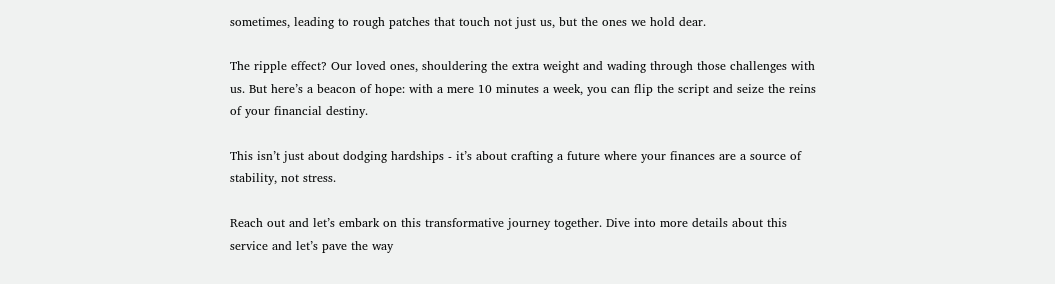sometimes, leading to rough patches that touch not just us, but the ones we hold dear.

The ripple effect? Our loved ones, shouldering the extra weight and wading through those challenges with us. But here’s a beacon of hope: with a mere 10 minutes a week, you can flip the script and seize the reins of your financial destiny.

This isn’t just about dodging hardships - it’s about crafting a future where your finances are a source of stability, not stress.

Reach out and let’s embark on this transformative journey together. Dive into more details about this service and let’s pave the way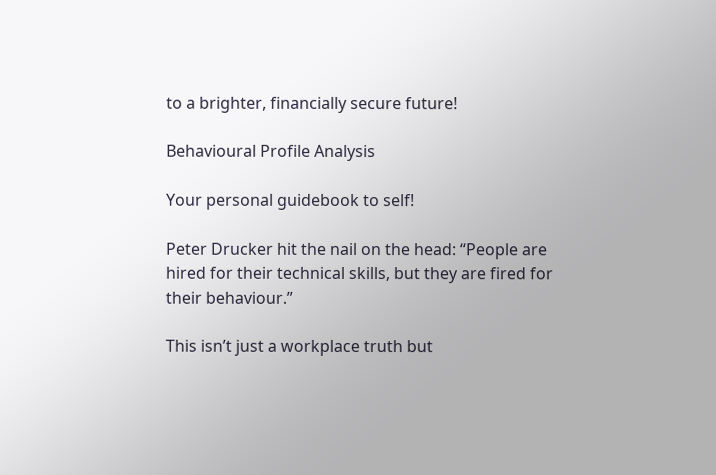to a brighter, financially secure future!

Behavioural Profile Analysis

Your personal guidebook to self!

Peter Drucker hit the nail on the head: “People are hired for their technical skills, but they are fired for their behaviour.”

This isn’t just a workplace truth but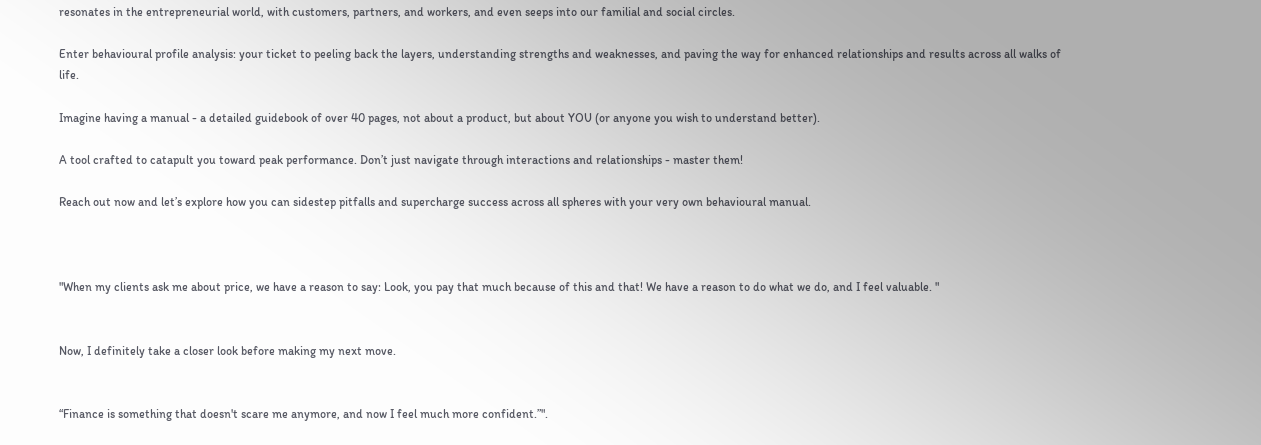resonates in the entrepreneurial world, with customers, partners, and workers, and even seeps into our familial and social circles.

Enter behavioural profile analysis: your ticket to peeling back the layers, understanding strengths and weaknesses, and paving the way for enhanced relationships and results across all walks of life.

Imagine having a manual - a detailed guidebook of over 40 pages, not about a product, but about YOU (or anyone you wish to understand better).

A tool crafted to catapult you toward peak performance. Don’t just navigate through interactions and relationships - master them!

Reach out now and let’s explore how you can sidestep pitfalls and supercharge success across all spheres with your very own behavioural manual.



"When my clients ask me about price, we have a reason to say: Look, you pay that much because of this and that! We have a reason to do what we do, and I feel valuable. "


Now, I definitely take a closer look before making my next move.


“Finance is something that doesn't scare me anymore, and now I feel much more confident.”".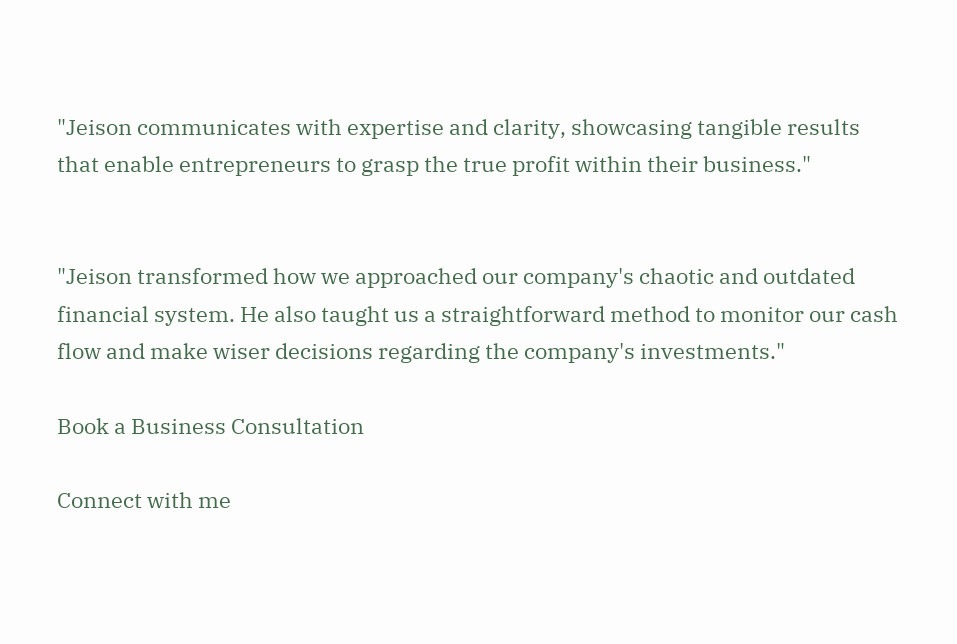"Jeison communicates with expertise and clarity, showcasing tangible results that enable entrepreneurs to grasp the true profit within their business."


"Jeison transformed how we approached our company's chaotic and outdated financial system. He also taught us a straightforward method to monitor our cash flow and make wiser decisions regarding the company's investments."

Book a Business Consultation

Connect with me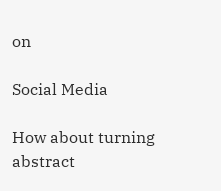on

Social Media

How about turning abstract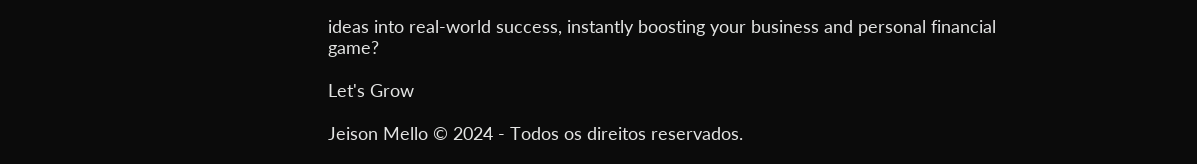ideas into real-world success, instantly boosting your business and personal financial game?

Let's Grow

Jeison Mello © 2024 - Todos os direitos reservados.